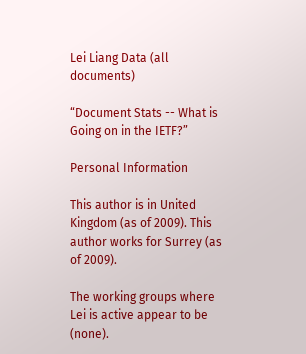Lei Liang Data (all documents)

“Document Stats -- What is Going on in the IETF?”

Personal Information

This author is in United Kingdom (as of 2009). This author works for Surrey (as of 2009).

The working groups where Lei is active appear to be (none).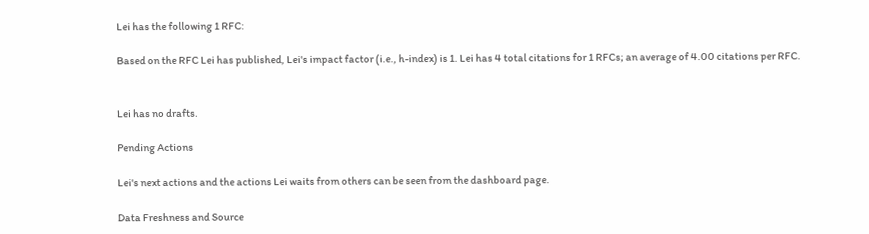Lei has the following 1 RFC:

Based on the RFC Lei has published, Lei's impact factor (i.e., h-index) is 1. Lei has 4 total citations for 1 RFCs; an average of 4.00 citations per RFC.


Lei has no drafts.

Pending Actions

Lei's next actions and the actions Lei waits from others can be seen from the dashboard page.

Data Freshness and Source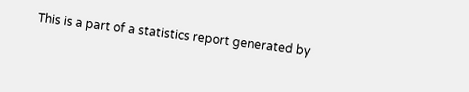This is a part of a statistics report generated by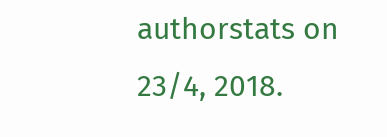authorstats on 23/4, 2018.